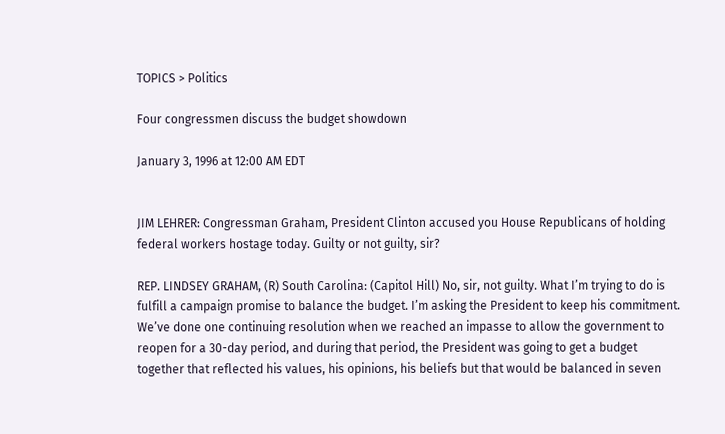TOPICS > Politics

Four congressmen discuss the budget showdown

January 3, 1996 at 12:00 AM EDT


JIM LEHRER: Congressman Graham, President Clinton accused you House Republicans of holding federal workers hostage today. Guilty or not guilty, sir?

REP. LINDSEY GRAHAM, (R) South Carolina: (Capitol Hill) No, sir, not guilty. What I’m trying to do is fulfill a campaign promise to balance the budget. I’m asking the President to keep his commitment. We’ve done one continuing resolution when we reached an impasse to allow the government to reopen for a 30-day period, and during that period, the President was going to get a budget together that reflected his values, his opinions, his beliefs but that would be balanced in seven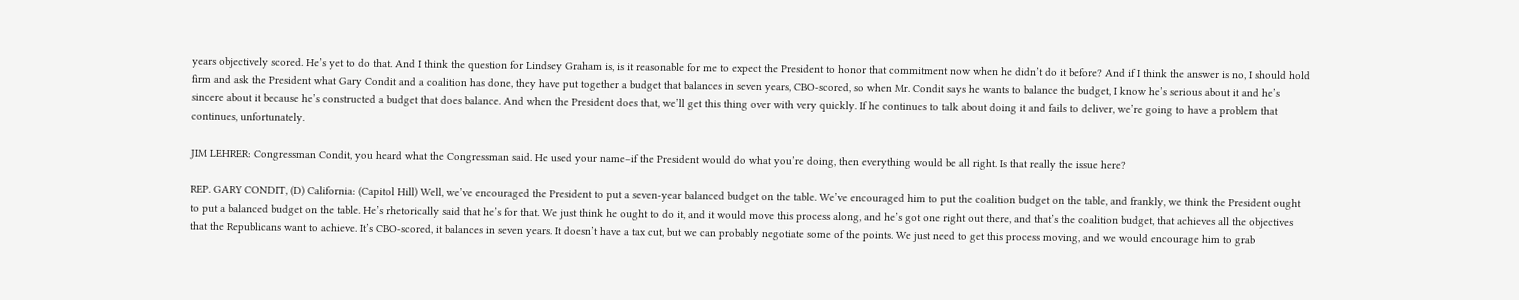years objectively scored. He’s yet to do that. And I think the question for Lindsey Graham is, is it reasonable for me to expect the President to honor that commitment now when he didn’t do it before? And if I think the answer is no, I should hold firm and ask the President what Gary Condit and a coalition has done, they have put together a budget that balances in seven years, CBO-scored, so when Mr. Condit says he wants to balance the budget, I know he’s serious about it and he’s sincere about it because he’s constructed a budget that does balance. And when the President does that, we’ll get this thing over with very quickly. If he continues to talk about doing it and fails to deliver, we’re going to have a problem that continues, unfortunately.

JIM LEHRER: Congressman Condit, you heard what the Congressman said. He used your name–if the President would do what you’re doing, then everything would be all right. Is that really the issue here?

REP. GARY CONDIT, (D) California: (Capitol Hill) Well, we’ve encouraged the President to put a seven-year balanced budget on the table. We’ve encouraged him to put the coalition budget on the table, and frankly, we think the President ought to put a balanced budget on the table. He’s rhetorically said that he’s for that. We just think he ought to do it, and it would move this process along, and he’s got one right out there, and that’s the coalition budget, that achieves all the objectives that the Republicans want to achieve. It’s CBO-scored, it balances in seven years. It doesn’t have a tax cut, but we can probably negotiate some of the points. We just need to get this process moving, and we would encourage him to grab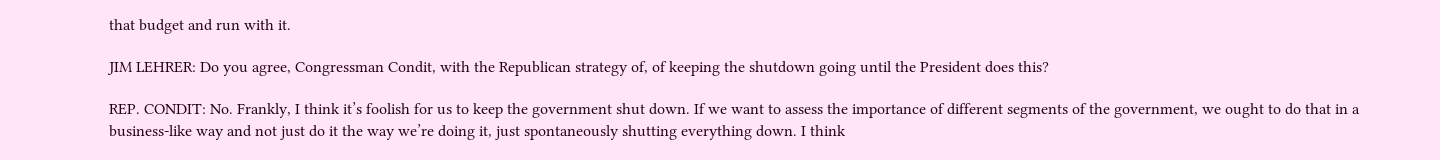that budget and run with it.

JIM LEHRER: Do you agree, Congressman Condit, with the Republican strategy of, of keeping the shutdown going until the President does this?

REP. CONDIT: No. Frankly, I think it’s foolish for us to keep the government shut down. If we want to assess the importance of different segments of the government, we ought to do that in a business-like way and not just do it the way we’re doing it, just spontaneously shutting everything down. I think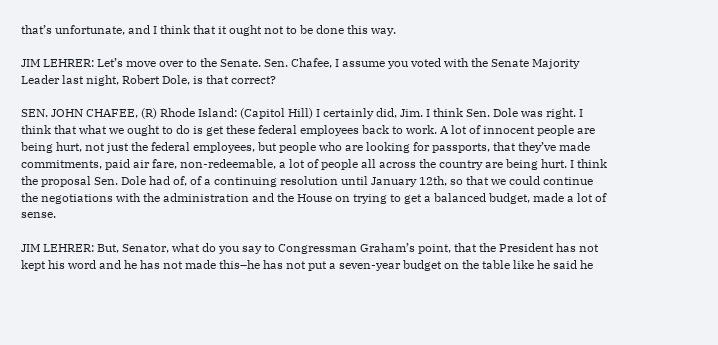that’s unfortunate, and I think that it ought not to be done this way.

JIM LEHRER: Let’s move over to the Senate. Sen. Chafee, I assume you voted with the Senate Majority Leader last night, Robert Dole, is that correct?

SEN. JOHN CHAFEE, (R) Rhode Island: (Capitol Hill) I certainly did, Jim. I think Sen. Dole was right. I think that what we ought to do is get these federal employees back to work. A lot of innocent people are being hurt, not just the federal employees, but people who are looking for passports, that they’ve made commitments, paid air fare, non-redeemable, a lot of people all across the country are being hurt. I think the proposal Sen. Dole had of, of a continuing resolution until January 12th, so that we could continue the negotiations with the administration and the House on trying to get a balanced budget, made a lot of sense.

JIM LEHRER: But, Senator, what do you say to Congressman Graham’s point, that the President has not kept his word and he has not made this–he has not put a seven-year budget on the table like he said he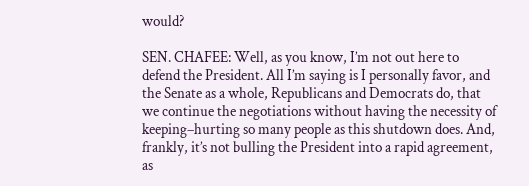would?

SEN. CHAFEE: Well, as you know, I’m not out here to defend the President. All I’m saying is I personally favor, and the Senate as a whole, Republicans and Democrats do, that we continue the negotiations without having the necessity of keeping–hurting so many people as this shutdown does. And, frankly, it’s not bulling the President into a rapid agreement, as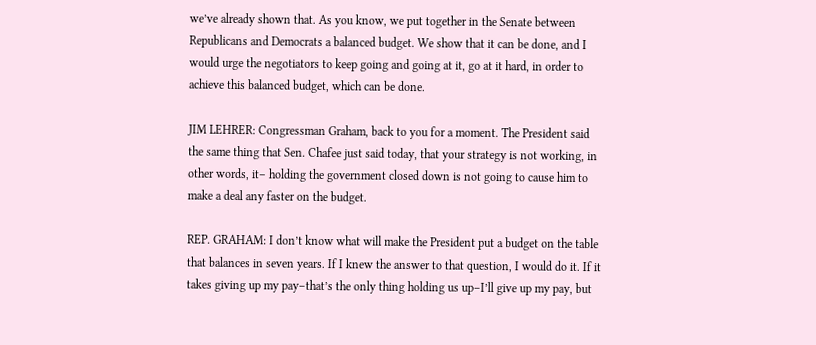we’ve already shown that. As you know, we put together in the Senate between Republicans and Democrats a balanced budget. We show that it can be done, and I would urge the negotiators to keep going and going at it, go at it hard, in order to achieve this balanced budget, which can be done.

JIM LEHRER: Congressman Graham, back to you for a moment. The President said the same thing that Sen. Chafee just said today, that your strategy is not working, in other words, it– holding the government closed down is not going to cause him to make a deal any faster on the budget.

REP. GRAHAM: I don’t know what will make the President put a budget on the table that balances in seven years. If I knew the answer to that question, I would do it. If it takes giving up my pay–that’s the only thing holding us up–I’ll give up my pay, but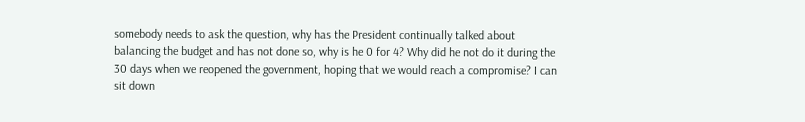somebody needs to ask the question, why has the President continually talked about balancing the budget and has not done so, why is he 0 for 4? Why did he not do it during the 30 days when we reopened the government, hoping that we would reach a compromise? I can sit down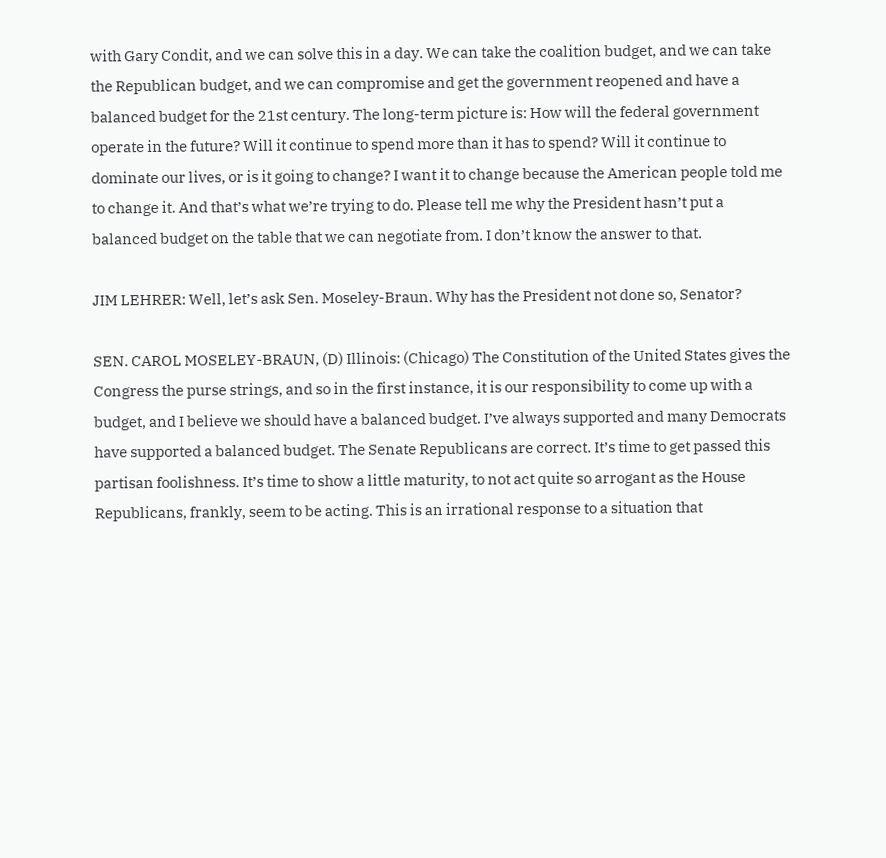with Gary Condit, and we can solve this in a day. We can take the coalition budget, and we can take the Republican budget, and we can compromise and get the government reopened and have a balanced budget for the 21st century. The long-term picture is: How will the federal government operate in the future? Will it continue to spend more than it has to spend? Will it continue to dominate our lives, or is it going to change? I want it to change because the American people told me to change it. And that’s what we’re trying to do. Please tell me why the President hasn’t put a balanced budget on the table that we can negotiate from. I don’t know the answer to that.

JIM LEHRER: Well, let’s ask Sen. Moseley-Braun. Why has the President not done so, Senator?

SEN. CAROL MOSELEY-BRAUN, (D) Illinois: (Chicago) The Constitution of the United States gives the Congress the purse strings, and so in the first instance, it is our responsibility to come up with a budget, and I believe we should have a balanced budget. I’ve always supported and many Democrats have supported a balanced budget. The Senate Republicans are correct. It’s time to get passed this partisan foolishness. It’s time to show a little maturity, to not act quite so arrogant as the House Republicans, frankly, seem to be acting. This is an irrational response to a situation that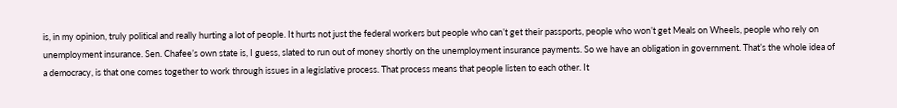is, in my opinion, truly political and really hurting a lot of people. It hurts not just the federal workers but people who can’t get their passports, people who won’t get Meals on Wheels, people who rely on unemployment insurance. Sen. Chafee’s own state is, I guess, slated to run out of money shortly on the unemployment insurance payments. So we have an obligation in government. That’s the whole idea of a democracy, is that one comes together to work through issues in a legislative process. That process means that people listen to each other. It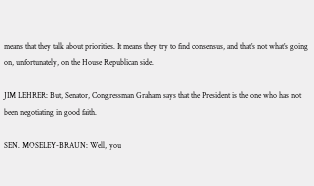means that they talk about priorities. It means they try to find consensus, and that’s not what’s going on, unfortunately, on the House Republican side.

JIM LEHRER: But, Senator, Congressman Graham says that the President is the one who has not been negotiating in good faith.

SEN. MOSELEY-BRAUN: Well, you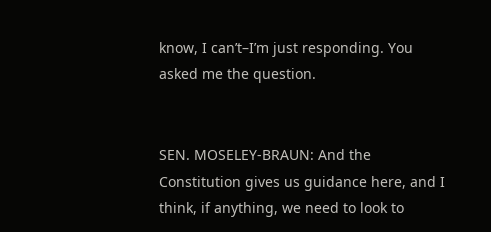know, I can’t–I’m just responding. You asked me the question.


SEN. MOSELEY-BRAUN: And the Constitution gives us guidance here, and I think, if anything, we need to look to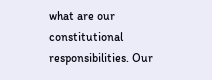what are our constitutional responsibilities. Our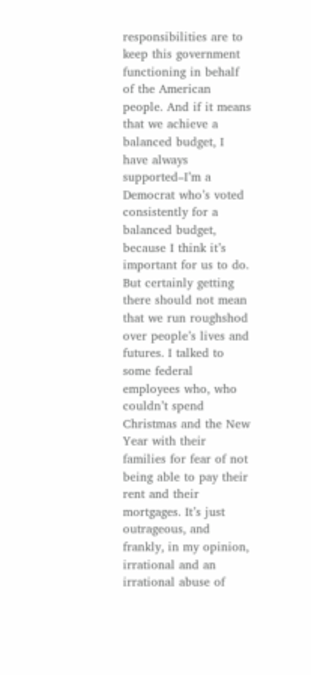responsibilities are to keep this government functioning in behalf of the American people. And if it means that we achieve a balanced budget, I have always supported–I’m a Democrat who’s voted consistently for a balanced budget, because I think it’s important for us to do. But certainly getting there should not mean that we run roughshod over people’s lives and futures. I talked to some federal employees who, who couldn’t spend Christmas and the New Year with their families for fear of not being able to pay their rent and their mortgages. It’s just outrageous, and frankly, in my opinion, irrational and an irrational abuse of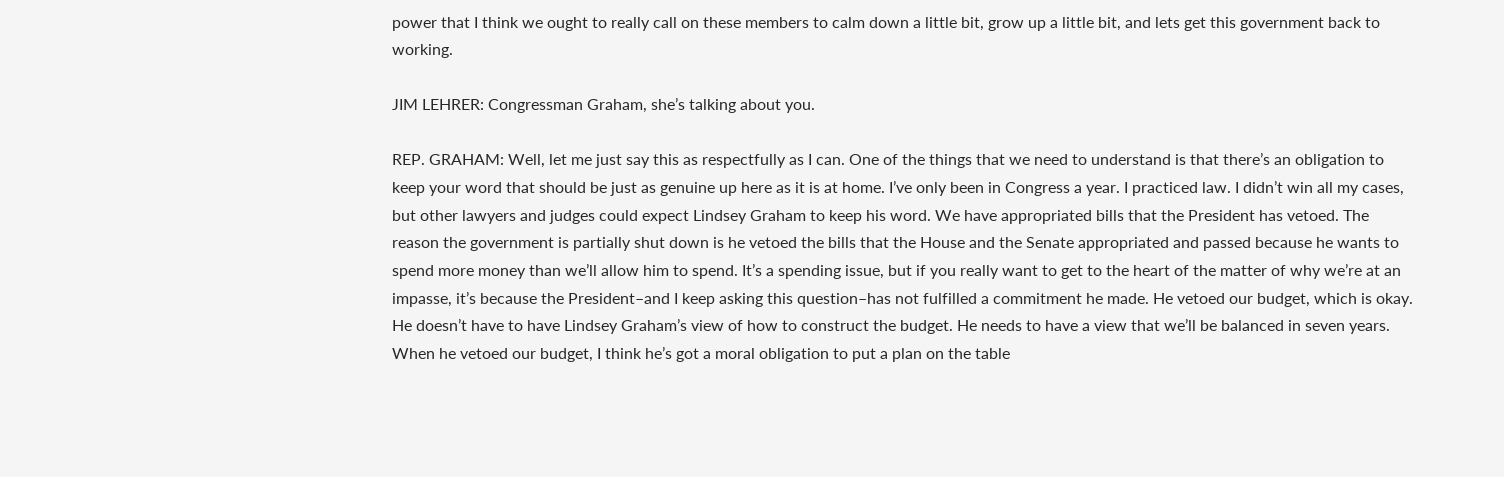power that I think we ought to really call on these members to calm down a little bit, grow up a little bit, and lets get this government back to working.

JIM LEHRER: Congressman Graham, she’s talking about you.

REP. GRAHAM: Well, let me just say this as respectfully as I can. One of the things that we need to understand is that there’s an obligation to keep your word that should be just as genuine up here as it is at home. I’ve only been in Congress a year. I practiced law. I didn’t win all my cases, but other lawyers and judges could expect Lindsey Graham to keep his word. We have appropriated bills that the President has vetoed. The reason the government is partially shut down is he vetoed the bills that the House and the Senate appropriated and passed because he wants to spend more money than we’ll allow him to spend. It’s a spending issue, but if you really want to get to the heart of the matter of why we’re at an impasse, it’s because the President–and I keep asking this question–has not fulfilled a commitment he made. He vetoed our budget, which is okay. He doesn’t have to have Lindsey Graham’s view of how to construct the budget. He needs to have a view that we’ll be balanced in seven years. When he vetoed our budget, I think he’s got a moral obligation to put a plan on the table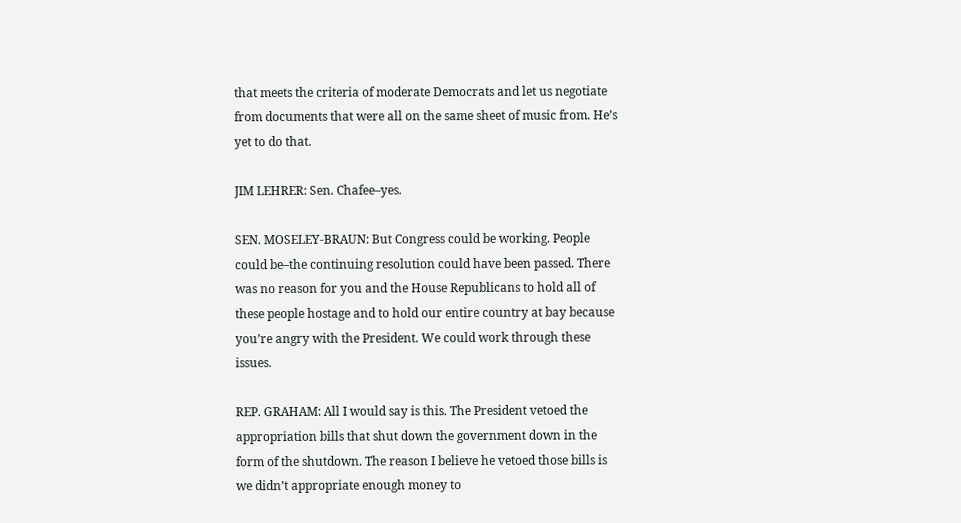that meets the criteria of moderate Democrats and let us negotiate from documents that were all on the same sheet of music from. He’s yet to do that.

JIM LEHRER: Sen. Chafee–yes.

SEN. MOSELEY-BRAUN: But Congress could be working. People could be–the continuing resolution could have been passed. There was no reason for you and the House Republicans to hold all of these people hostage and to hold our entire country at bay because you’re angry with the President. We could work through these issues.

REP. GRAHAM: All I would say is this. The President vetoed the appropriation bills that shut down the government down in the form of the shutdown. The reason I believe he vetoed those bills is we didn’t appropriate enough money to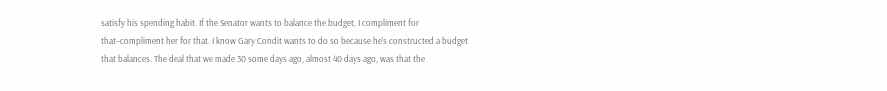satisfy his spending habit. If the Senator wants to balance the budget, I compliment for that–compliment her for that. I know Gary Condit wants to do so because he’s constructed a budget that balances. The deal that we made 30 some days ago, almost 40 days ago, was that the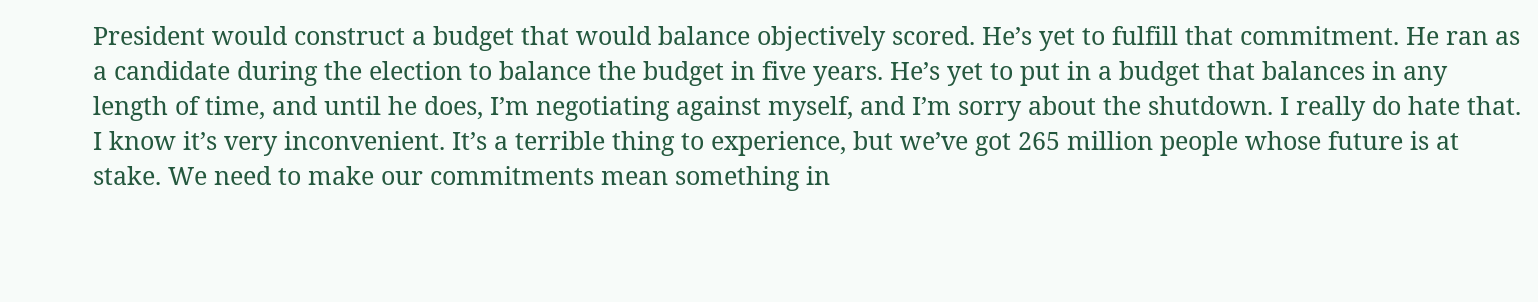President would construct a budget that would balance objectively scored. He’s yet to fulfill that commitment. He ran as a candidate during the election to balance the budget in five years. He’s yet to put in a budget that balances in any length of time, and until he does, I’m negotiating against myself, and I’m sorry about the shutdown. I really do hate that. I know it’s very inconvenient. It’s a terrible thing to experience, but we’ve got 265 million people whose future is at stake. We need to make our commitments mean something in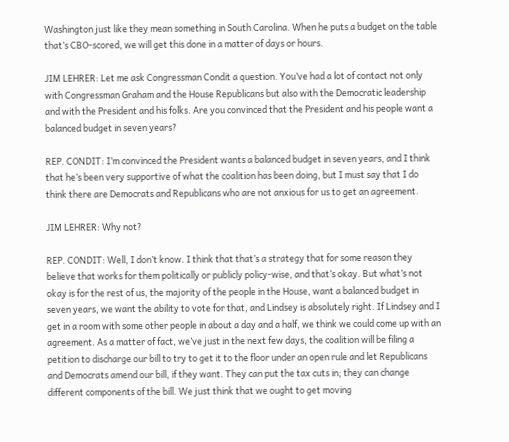Washington just like they mean something in South Carolina. When he puts a budget on the table that’s CBO-scored, we will get this done in a matter of days or hours.

JIM LEHRER: Let me ask Congressman Condit a question. You’ve had a lot of contact not only with Congressman Graham and the House Republicans but also with the Democratic leadership and with the President and his folks. Are you convinced that the President and his people want a balanced budget in seven years?

REP. CONDIT: I’m convinced the President wants a balanced budget in seven years, and I think that he’s been very supportive of what the coalition has been doing, but I must say that I do think there are Democrats and Republicans who are not anxious for us to get an agreement.

JIM LEHRER: Why not?

REP. CONDIT: Well, I don’t know. I think that that’s a strategy that for some reason they believe that works for them politically or publicly policy-wise, and that’s okay. But what’s not okay is for the rest of us, the majority of the people in the House, want a balanced budget in seven years, we want the ability to vote for that, and Lindsey is absolutely right. If Lindsey and I get in a room with some other people in about a day and a half, we think we could come up with an agreement. As a matter of fact, we’ve just in the next few days, the coalition will be filing a petition to discharge our bill to try to get it to the floor under an open rule and let Republicans and Democrats amend our bill, if they want. They can put the tax cuts in; they can change different components of the bill. We just think that we ought to get moving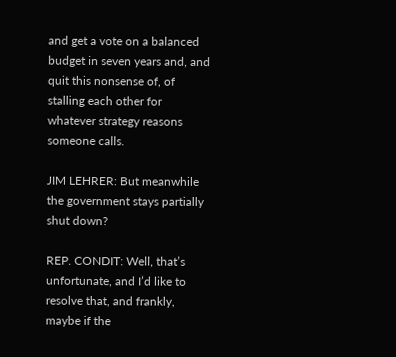and get a vote on a balanced budget in seven years and, and quit this nonsense of, of stalling each other for whatever strategy reasons someone calls.

JIM LEHRER: But meanwhile the government stays partially shut down?

REP. CONDIT: Well, that’s unfortunate, and I’d like to resolve that, and frankly, maybe if the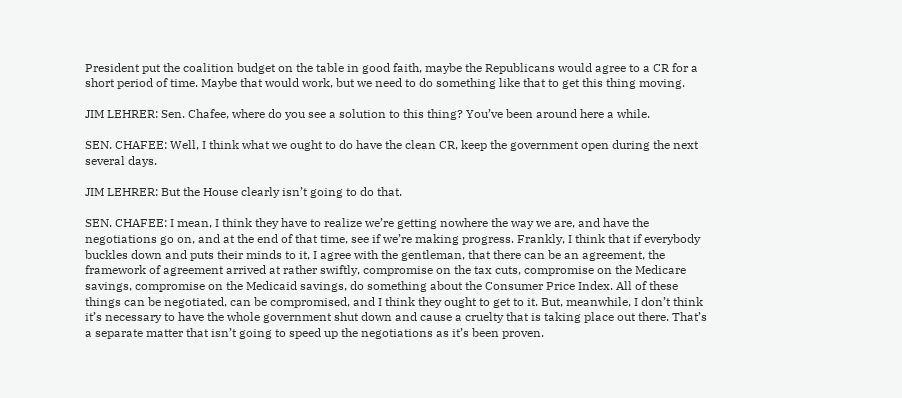President put the coalition budget on the table in good faith, maybe the Republicans would agree to a CR for a short period of time. Maybe that would work, but we need to do something like that to get this thing moving.

JIM LEHRER: Sen. Chafee, where do you see a solution to this thing? You’ve been around here a while.

SEN. CHAFEE: Well, I think what we ought to do have the clean CR, keep the government open during the next several days.

JIM LEHRER: But the House clearly isn’t going to do that.

SEN. CHAFEE: I mean, I think they have to realize we’re getting nowhere the way we are, and have the negotiations go on, and at the end of that time, see if we’re making progress. Frankly, I think that if everybody buckles down and puts their minds to it, I agree with the gentleman, that there can be an agreement, the framework of agreement arrived at rather swiftly, compromise on the tax cuts, compromise on the Medicare savings, compromise on the Medicaid savings, do something about the Consumer Price Index. All of these things can be negotiated, can be compromised, and I think they ought to get to it. But, meanwhile, I don’t think it’s necessary to have the whole government shut down and cause a cruelty that is taking place out there. That’s a separate matter that isn’t going to speed up the negotiations as it’s been proven.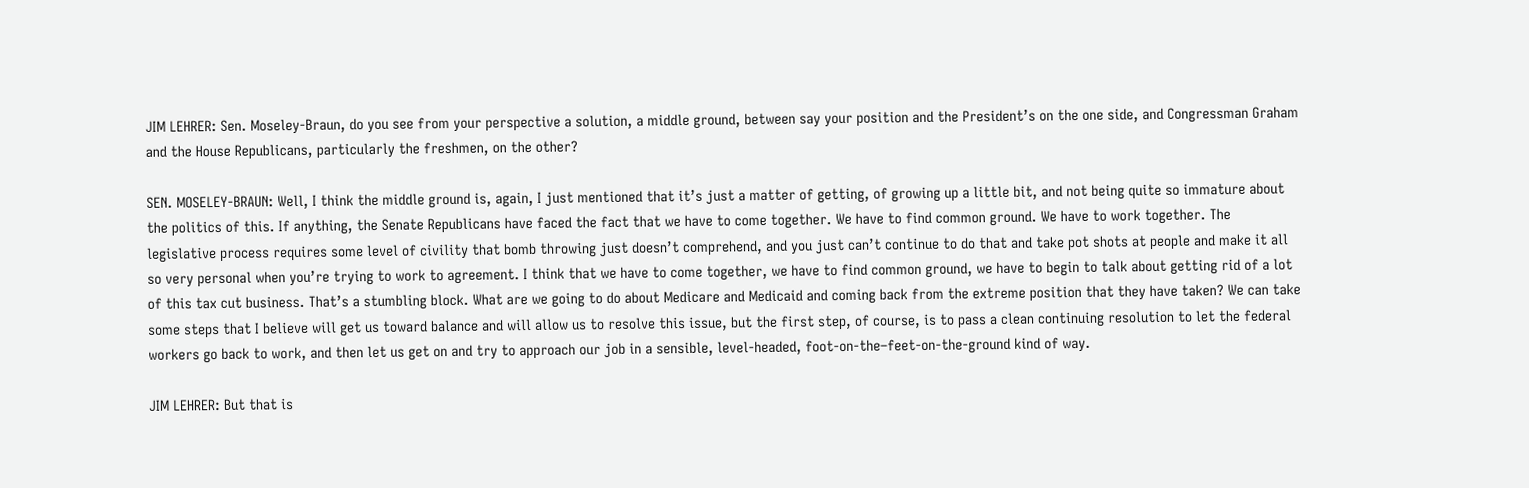JIM LEHRER: Sen. Moseley-Braun, do you see from your perspective a solution, a middle ground, between say your position and the President’s on the one side, and Congressman Graham and the House Republicans, particularly the freshmen, on the other?

SEN. MOSELEY-BRAUN: Well, I think the middle ground is, again, I just mentioned that it’s just a matter of getting, of growing up a little bit, and not being quite so immature about the politics of this. If anything, the Senate Republicans have faced the fact that we have to come together. We have to find common ground. We have to work together. The legislative process requires some level of civility that bomb throwing just doesn’t comprehend, and you just can’t continue to do that and take pot shots at people and make it all so very personal when you’re trying to work to agreement. I think that we have to come together, we have to find common ground, we have to begin to talk about getting rid of a lot of this tax cut business. That’s a stumbling block. What are we going to do about Medicare and Medicaid and coming back from the extreme position that they have taken? We can take some steps that I believe will get us toward balance and will allow us to resolve this issue, but the first step, of course, is to pass a clean continuing resolution to let the federal workers go back to work, and then let us get on and try to approach our job in a sensible, level-headed, foot-on-the–feet-on-the-ground kind of way.

JIM LEHRER: But that is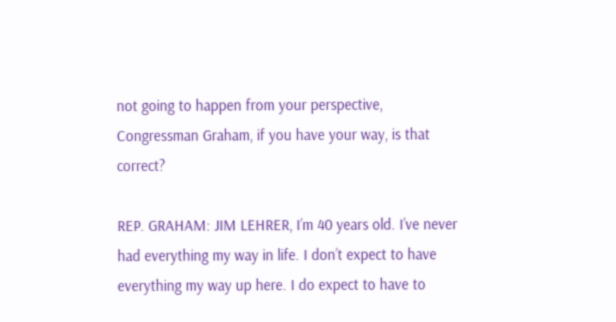not going to happen from your perspective, Congressman Graham, if you have your way, is that correct?

REP. GRAHAM: JIM LEHRER, I’m 40 years old. I’ve never had everything my way in life. I don’t expect to have everything my way up here. I do expect to have to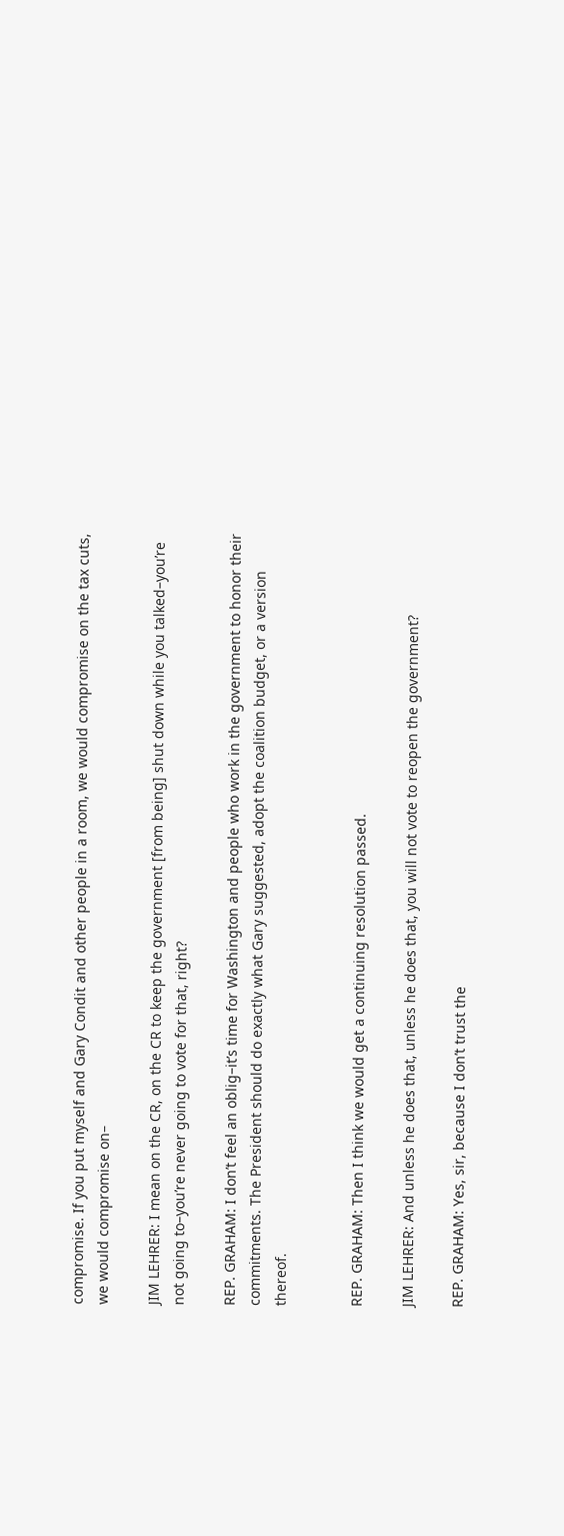compromise. If you put myself and Gary Condit and other people in a room, we would compromise on the tax cuts, we would compromise on–

JIM LEHRER: I mean on the CR, on the CR to keep the government [from being] shut down while you talked–you’re not going to–you’re never going to vote for that, right?

REP. GRAHAM: I don’t feel an oblig–it’s time for Washington and people who work in the government to honor their commitments. The President should do exactly what Gary suggested, adopt the coalition budget, or a version thereof.


REP. GRAHAM: Then I think we would get a continuing resolution passed.

JIM LEHRER: And unless he does that, unless he does that, you will not vote to reopen the government?

REP. GRAHAM: Yes, sir, because I don’t trust the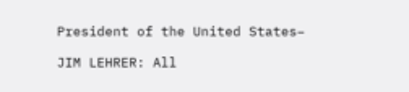President of the United States–

JIM LEHRER: All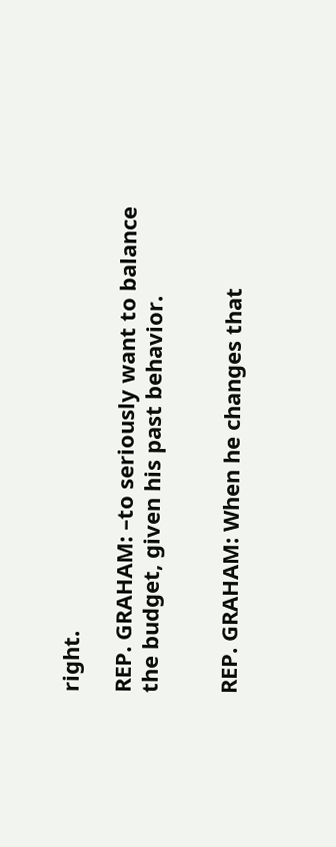right.

REP. GRAHAM: –to seriously want to balance the budget, given his past behavior.


REP. GRAHAM: When he changes that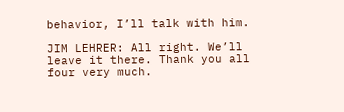behavior, I’ll talk with him.

JIM LEHRER: All right. We’ll leave it there. Thank you all four very much.